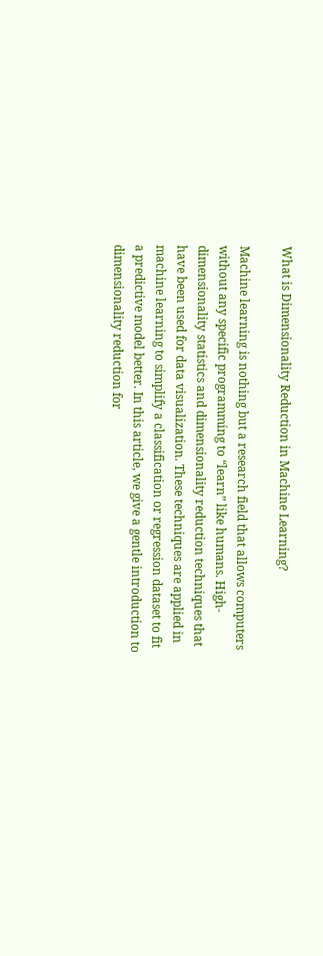What is Dimensionality Reduction in Machine Learning?

Machine learning is nothing but a research field that allows computers without any specific programming to “learn” like humans. High-dimensionality statistics and dimensionality reduction techniques that have been used for data visualization. These techniques are applied in machine learning to simplify a classification or regression dataset to fit a predictive model better. In this article, we give a gentle introduction to dimensionality reduction for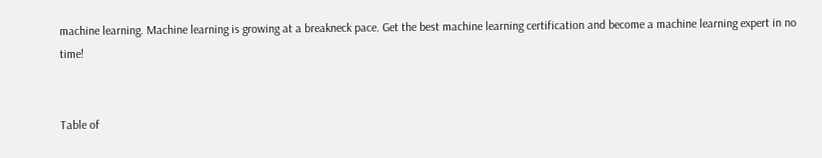machine learning. Machine learning is growing at a breakneck pace. Get the best machine learning certification and become a machine learning expert in no time!


Table of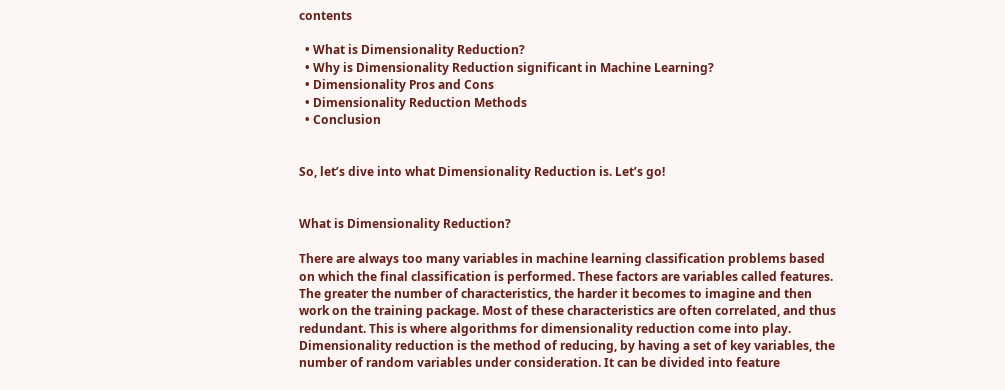contents

  • What is Dimensionality Reduction?
  • Why is Dimensionality Reduction significant in Machine Learning?
  • Dimensionality Pros and Cons
  • Dimensionality Reduction Methods
  • Conclusion


So, let’s dive into what Dimensionality Reduction is. Let’s go!


What is Dimensionality Reduction?

There are always too many variables in machine learning classification problems based on which the final classification is performed. These factors are variables called features. The greater the number of characteristics, the harder it becomes to imagine and then work on the training package. Most of these characteristics are often correlated, and thus redundant. This is where algorithms for dimensionality reduction come into play. Dimensionality reduction is the method of reducing, by having a set of key variables, the number of random variables under consideration. It can be divided into feature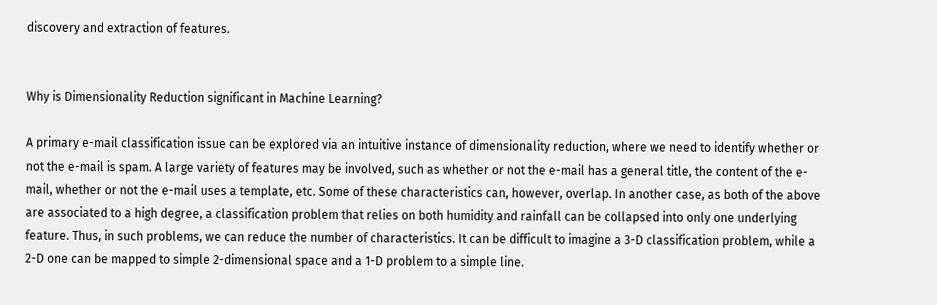discovery and extraction of features.


Why is Dimensionality Reduction significant in Machine Learning?

A primary e-mail classification issue can be explored via an intuitive instance of dimensionality reduction, where we need to identify whether or not the e-mail is spam. A large variety of features may be involved, such as whether or not the e-mail has a general title, the content of the e-mail, whether or not the e-mail uses a template, etc. Some of these characteristics can, however, overlap. In another case, as both of the above are associated to a high degree, a classification problem that relies on both humidity and rainfall can be collapsed into only one underlying feature. Thus, in such problems, we can reduce the number of characteristics. It can be difficult to imagine a 3-D classification problem, while a 2-D one can be mapped to simple 2-dimensional space and a 1-D problem to a simple line.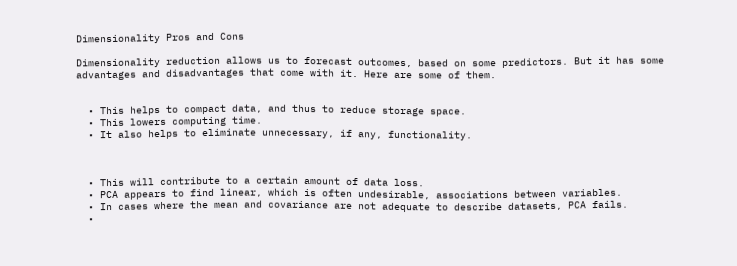Dimensionality Pros and Cons

Dimensionality reduction allows us to forecast outcomes, based on some predictors. But it has some advantages and disadvantages that come with it. Here are some of them.


  • This helps to compact data, and thus to reduce storage space.
  • This lowers computing time.
  • It also helps to eliminate unnecessary, if any, functionality.



  • This will contribute to a certain amount of data loss.
  • PCA appears to find linear, which is often undesirable, associations between variables.
  • In cases where the mean and covariance are not adequate to describe datasets, PCA fails.
  •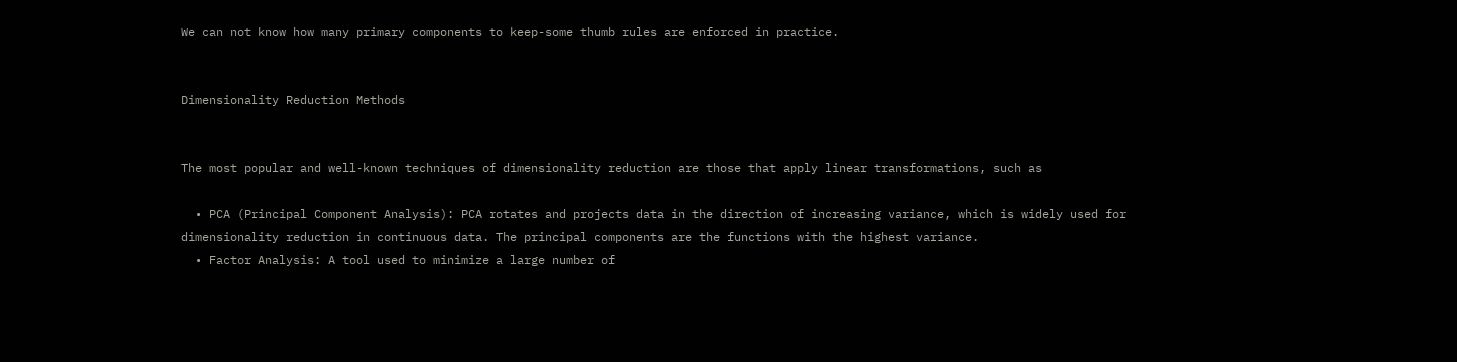We can not know how many primary components to keep-some thumb rules are enforced in practice.


Dimensionality Reduction Methods


The most popular and well-known techniques of dimensionality reduction are those that apply linear transformations, such as

  • PCA (Principal Component Analysis): PCA rotates and projects data in the direction of increasing variance, which is widely used for dimensionality reduction in continuous data. The principal components are the functions with the highest variance.
  • Factor Analysis: A tool used to minimize a large number of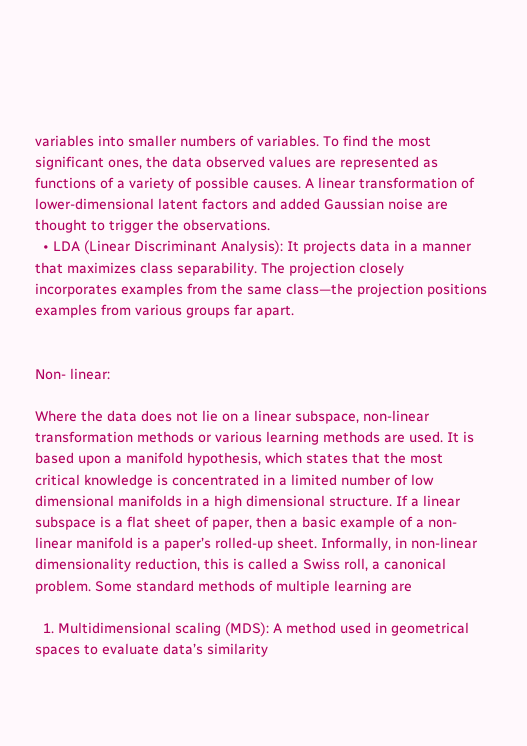variables into smaller numbers of variables. To find the most significant ones, the data observed values are represented as functions of a variety of possible causes. A linear transformation of lower-dimensional latent factors and added Gaussian noise are thought to trigger the observations.
  • LDA (Linear Discriminant Analysis): It projects data in a manner that maximizes class separability. The projection closely incorporates examples from the same class—the projection positions examples from various groups far apart.


Non- linear:

Where the data does not lie on a linear subspace, non-linear transformation methods or various learning methods are used. It is based upon a manifold hypothesis, which states that the most critical knowledge is concentrated in a limited number of low dimensional manifolds in a high dimensional structure. If a linear subspace is a flat sheet of paper, then a basic example of a non-linear manifold is a paper’s rolled-up sheet. Informally, in non-linear dimensionality reduction, this is called a Swiss roll, a canonical problem. Some standard methods of multiple learning are

  1. Multidimensional scaling (MDS): A method used in geometrical spaces to evaluate data’s similarity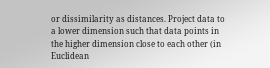or dissimilarity as distances. Project data to a lower dimension such that data points in the higher dimension close to each other (in Euclidean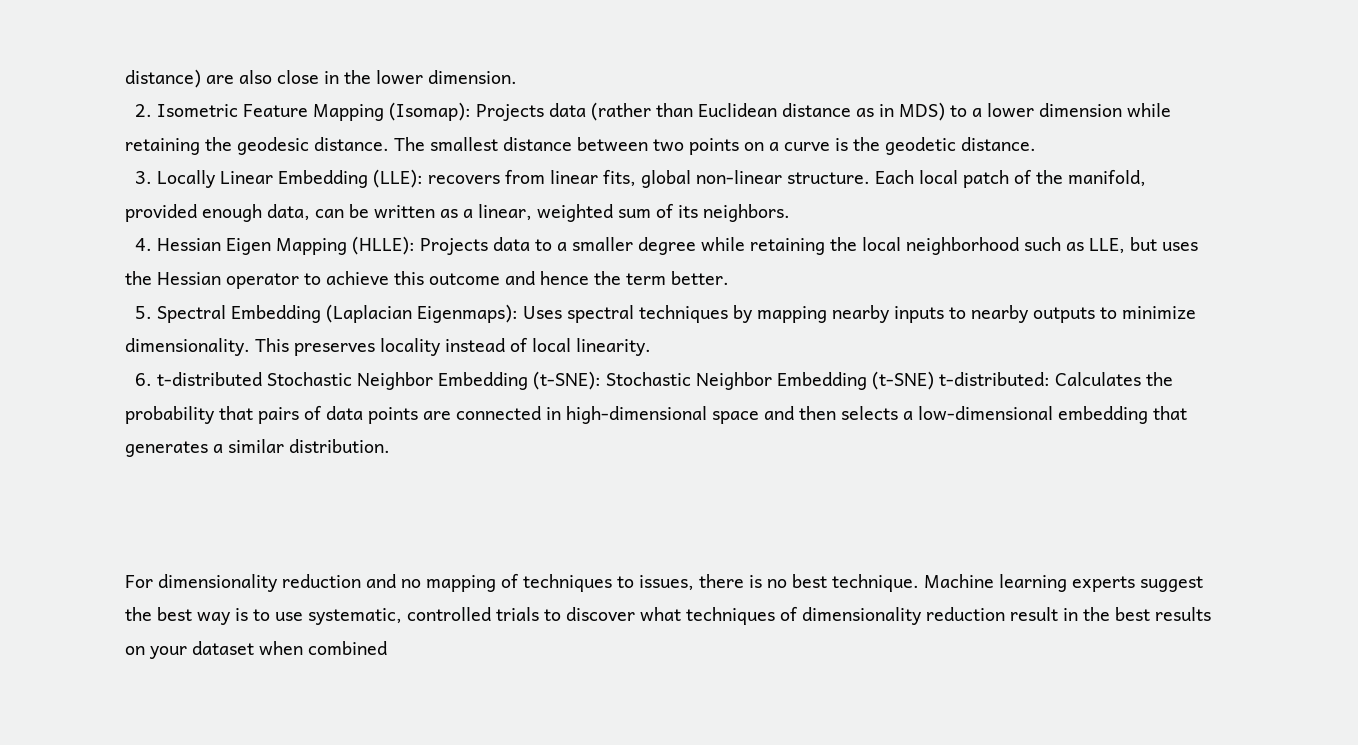distance) are also close in the lower dimension.
  2. Isometric Feature Mapping (Isomap): Projects data (rather than Euclidean distance as in MDS) to a lower dimension while retaining the geodesic distance. The smallest distance between two points on a curve is the geodetic distance.
  3. Locally Linear Embedding (LLE): recovers from linear fits, global non-linear structure. Each local patch of the manifold, provided enough data, can be written as a linear, weighted sum of its neighbors.
  4. Hessian Eigen Mapping (HLLE): Projects data to a smaller degree while retaining the local neighborhood such as LLE, but uses the Hessian operator to achieve this outcome and hence the term better.
  5. Spectral Embedding (Laplacian Eigenmaps): Uses spectral techniques by mapping nearby inputs to nearby outputs to minimize dimensionality. This preserves locality instead of local linearity.
  6. t-distributed Stochastic Neighbor Embedding (t-SNE): Stochastic Neighbor Embedding (t-SNE) t-distributed: Calculates the probability that pairs of data points are connected in high-dimensional space and then selects a low-dimensional embedding that generates a similar distribution.



For dimensionality reduction and no mapping of techniques to issues, there is no best technique. Machine learning experts suggest the best way is to use systematic, controlled trials to discover what techniques of dimensionality reduction result in the best results on your dataset when combined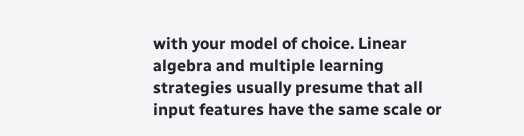with your model of choice. Linear algebra and multiple learning strategies usually presume that all input features have the same scale or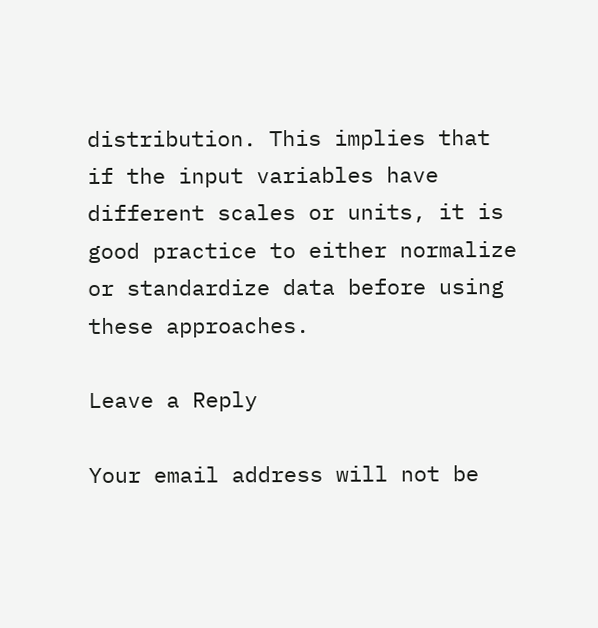distribution. This implies that if the input variables have different scales or units, it is good practice to either normalize or standardize data before using these approaches.

Leave a Reply

Your email address will not be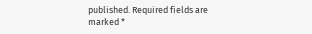published. Required fields are marked *